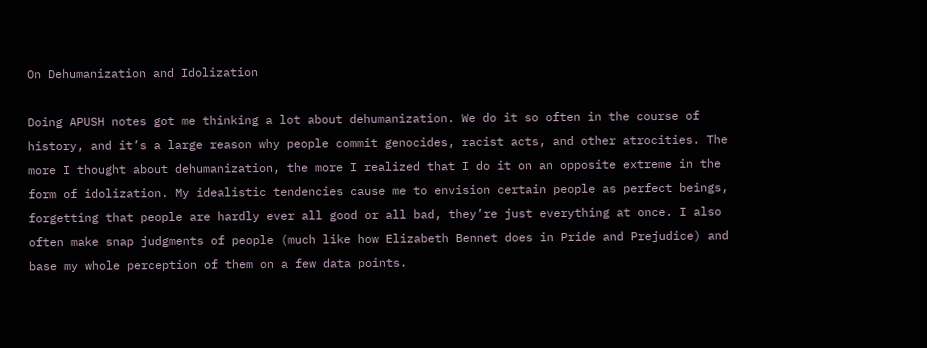On Dehumanization and Idolization

Doing APUSH notes got me thinking a lot about dehumanization. We do it so often in the course of history, and it’s a large reason why people commit genocides, racist acts, and other atrocities. The more I thought about dehumanization, the more I realized that I do it on an opposite extreme in the form of idolization. My idealistic tendencies cause me to envision certain people as perfect beings, forgetting that people are hardly ever all good or all bad, they’re just everything at once. I also often make snap judgments of people (much like how Elizabeth Bennet does in Pride and Prejudice) and base my whole perception of them on a few data points.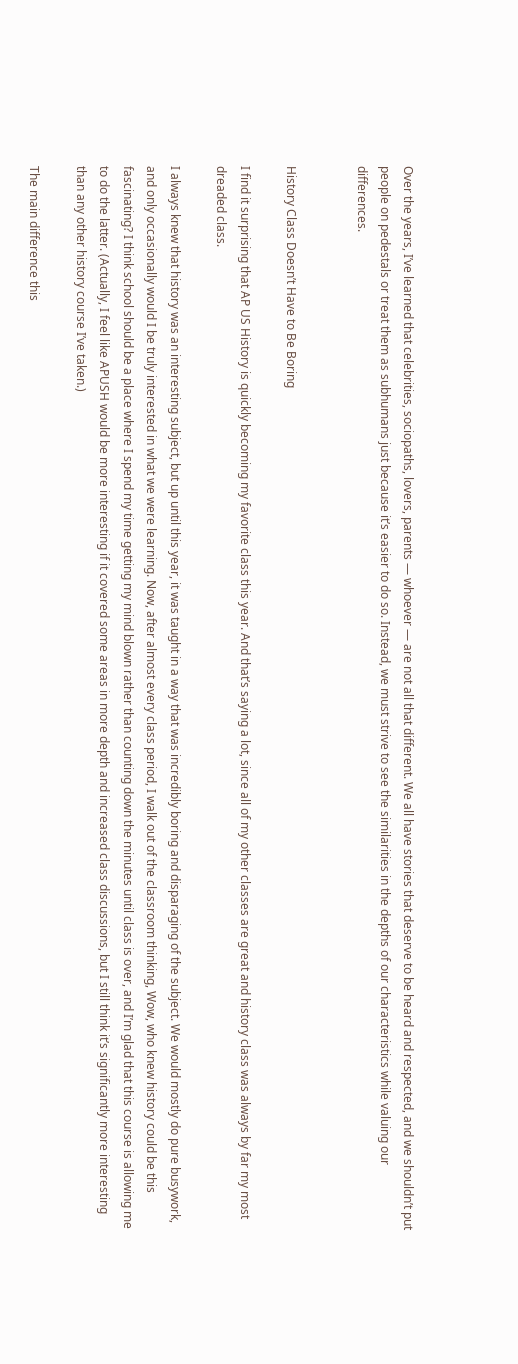Over the years, I’ve learned that celebrities, sociopaths, lovers, parents — whoever — are not all that different. We all have stories that deserve to be heard and respected, and we shouldn’t put people on pedestals or treat them as subhumans just because it’s easier to do so. Instead, we must strive to see the similarities in the depths of our characteristics while valuing our differences.


History Class Doesn’t Have to Be Boring

I find it surprising that AP US History is quickly becoming my favorite class this year. And that’s saying a lot, since all of my other classes are great and history class was always by far my most dreaded class.

I always knew that history was an interesting subject, but up until this year, it was taught in a way that was incredibly boring and disparaging of the subject. We would mostly do pure busywork, and only occasionally would I be truly interested in what we were learning. Now, after almost every class period, I walk out of the classroom thinking, Wow, who knew history could be this fascinating? I think school should be a place where I spend my time getting my mind blown rather than counting down the minutes until class is over, and I’m glad that this course is allowing me to do the latter. (Actually, I feel like APUSH would be more interesting if it covered some areas in more depth and increased class discussions, but I still think it’s significantly more interesting than any other history course I’ve taken.)

The main difference this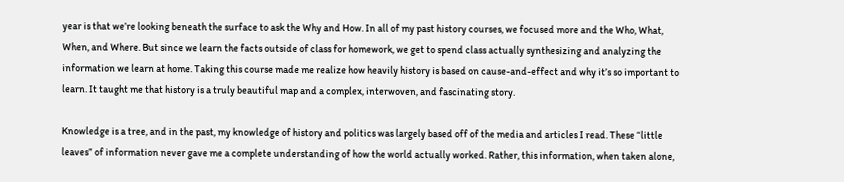year is that we’re looking beneath the surface to ask the Why and How. In all of my past history courses, we focused more and the Who, What, When, and Where. But since we learn the facts outside of class for homework, we get to spend class actually synthesizing and analyzing the information we learn at home. Taking this course made me realize how heavily history is based on cause-and-effect and why it’s so important to learn. It taught me that history is a truly beautiful map and a complex, interwoven, and fascinating story.

Knowledge is a tree, and in the past, my knowledge of history and politics was largely based off of the media and articles I read. These “little leaves” of information never gave me a complete understanding of how the world actually worked. Rather, this information, when taken alone,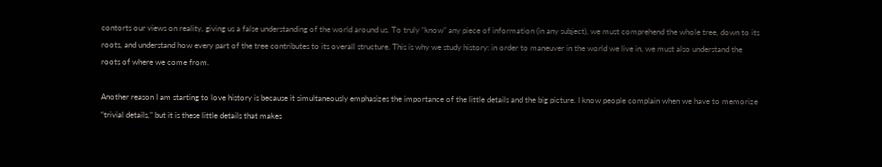contorts our views on reality, giving us a false understanding of the world around us. To truly “know” any piece of information (in any subject), we must comprehend the whole tree, down to its roots, and understand how every part of the tree contributes to its overall structure. This is why we study history: in order to maneuver in the world we live in, we must also understand the roots of where we come from.

Another reason I am starting to love history is because it simultaneously emphasizes the importance of the little details and the big picture. I know people complain when we have to memorize “trivial details,” but it is these little details that makes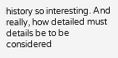history so interesting. And really, how detailed must details be to be considered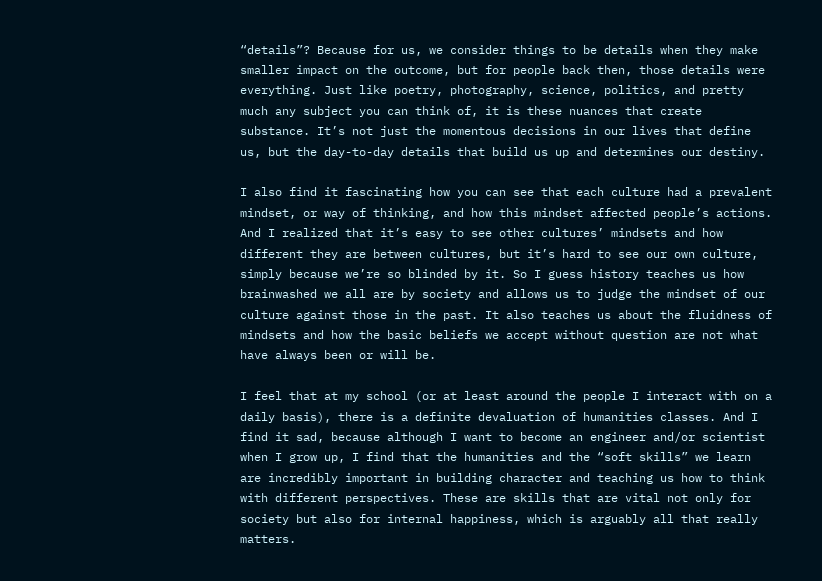“details”? Because for us, we consider things to be details when they make smaller impact on the outcome, but for people back then, those details were everything. Just like poetry, photography, science, politics, and pretty much any subject you can think of, it is these nuances that create substance. It’s not just the momentous decisions in our lives that define us, but the day-to-day details that build us up and determines our destiny.

I also find it fascinating how you can see that each culture had a prevalent mindset, or way of thinking, and how this mindset affected people’s actions. And I realized that it’s easy to see other cultures’ mindsets and how different they are between cultures, but it’s hard to see our own culture, simply because we’re so blinded by it. So I guess history teaches us how brainwashed we all are by society and allows us to judge the mindset of our culture against those in the past. It also teaches us about the fluidness of mindsets and how the basic beliefs we accept without question are not what have always been or will be.

I feel that at my school (or at least around the people I interact with on a daily basis), there is a definite devaluation of humanities classes. And I find it sad, because although I want to become an engineer and/or scientist when I grow up, I find that the humanities and the “soft skills” we learn are incredibly important in building character and teaching us how to think with different perspectives. These are skills that are vital not only for society but also for internal happiness, which is arguably all that really matters.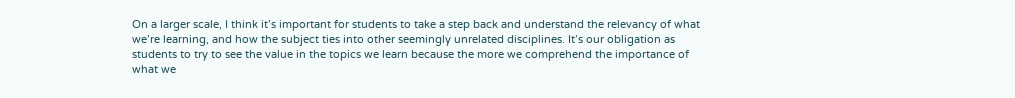On a larger scale, I think it’s important for students to take a step back and understand the relevancy of what we’re learning, and how the subject ties into other seemingly unrelated disciplines. It’s our obligation as students to try to see the value in the topics we learn because the more we comprehend the importance of what we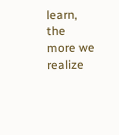learn, the more we realize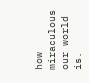how miraculous our world is.